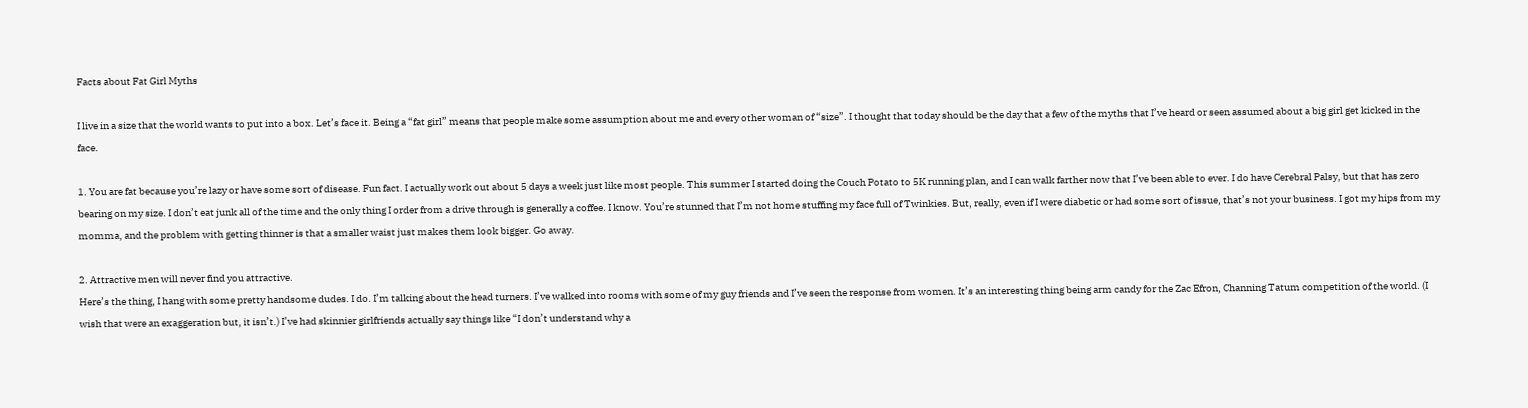Facts about Fat Girl Myths

I live in a size that the world wants to put into a box. Let’s face it. Being a “fat girl” means that people make some assumption about me and every other woman of “size”. I thought that today should be the day that a few of the myths that I’ve heard or seen assumed about a big girl get kicked in the face.

1. You are fat because you’re lazy or have some sort of disease. Fun fact. I actually work out about 5 days a week just like most people. This summer I started doing the Couch Potato to 5K running plan, and I can walk farther now that I’ve been able to ever. I do have Cerebral Palsy, but that has zero bearing on my size. I don’t eat junk all of the time and the only thing I order from a drive through is generally a coffee. I know. You’re stunned that I’m not home stuffing my face full of Twinkies. But, really, even if I were diabetic or had some sort of issue, that’s not your business. I got my hips from my momma, and the problem with getting thinner is that a smaller waist just makes them look bigger. Go away.

2. Attractive men will never find you attractive.
Here’s the thing, I hang with some pretty handsome dudes. I do. I’m talking about the head turners. I’ve walked into rooms with some of my guy friends and I’ve seen the response from women. It’s an interesting thing being arm candy for the Zac Efron, Channing Tatum competition of the world. (I wish that were an exaggeration but, it isn’t.) I’ve had skinnier girlfriends actually say things like “I don’t understand why a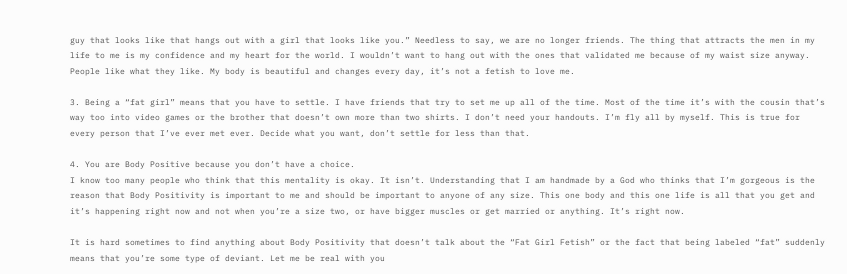guy that looks like that hangs out with a girl that looks like you.” Needless to say, we are no longer friends. The thing that attracts the men in my life to me is my confidence and my heart for the world. I wouldn’t want to hang out with the ones that validated me because of my waist size anyway. People like what they like. My body is beautiful and changes every day, it’s not a fetish to love me.

3. Being a “fat girl” means that you have to settle. I have friends that try to set me up all of the time. Most of the time it’s with the cousin that’s way too into video games or the brother that doesn’t own more than two shirts. I don’t need your handouts. I’m fly all by myself. This is true for every person that I’ve ever met ever. Decide what you want, don’t settle for less than that.

4. You are Body Positive because you don’t have a choice.
I know too many people who think that this mentality is okay. It isn’t. Understanding that I am handmade by a God who thinks that I’m gorgeous is the reason that Body Positivity is important to me and should be important to anyone of any size. This one body and this one life is all that you get and it’s happening right now and not when you’re a size two, or have bigger muscles or get married or anything. It’s right now.

It is hard sometimes to find anything about Body Positivity that doesn’t talk about the “Fat Girl Fetish” or the fact that being labeled “fat” suddenly means that you’re some type of deviant. Let me be real with you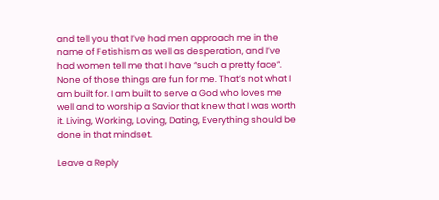and tell you that I’ve had men approach me in the name of Fetishism as well as desperation, and I’ve had women tell me that I have “such a pretty face”. None of those things are fun for me. That’s not what I am built for. I am built to serve a God who loves me well and to worship a Savior that knew that I was worth it. Living, Working, Loving, Dating, Everything should be done in that mindset.

Leave a Reply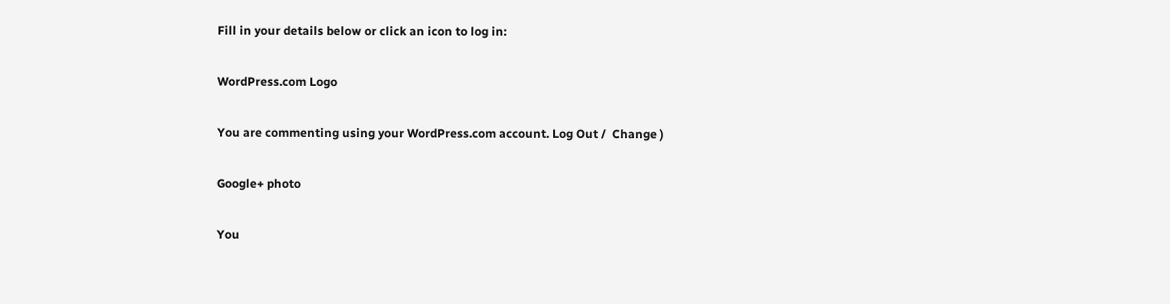Fill in your details below or click an icon to log in:

WordPress.com Logo

You are commenting using your WordPress.com account. Log Out /  Change )

Google+ photo

You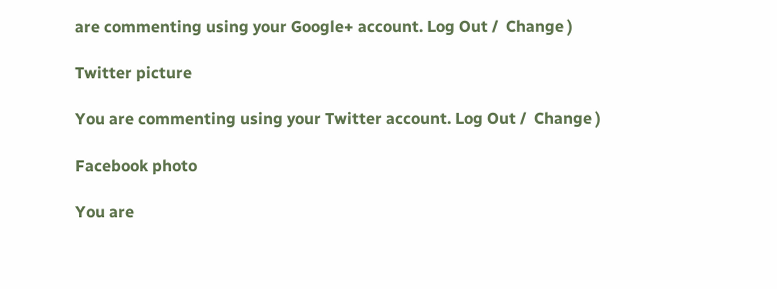are commenting using your Google+ account. Log Out /  Change )

Twitter picture

You are commenting using your Twitter account. Log Out /  Change )

Facebook photo

You are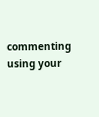commenting using your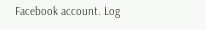Facebook account. Log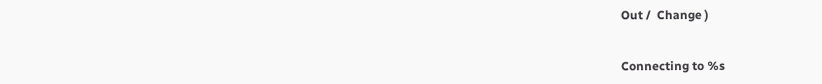Out /  Change )


Connecting to %s